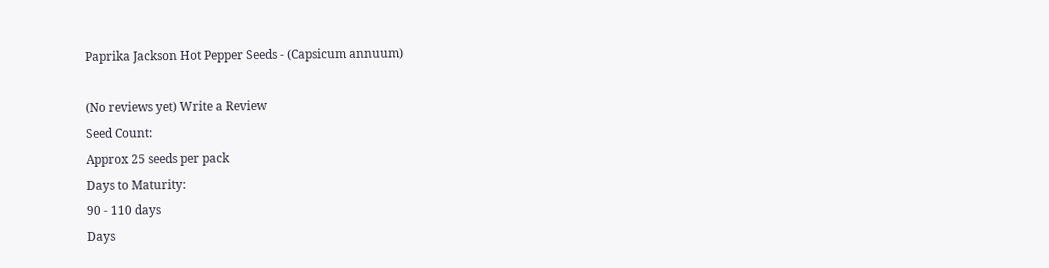Paprika Jackson Hot Pepper Seeds - (Capsicum annuum)

(No reviews yet) Write a Review
Seed Count:
Approx 25 seeds per pack
Days to Maturity:
90 - 110 days
Days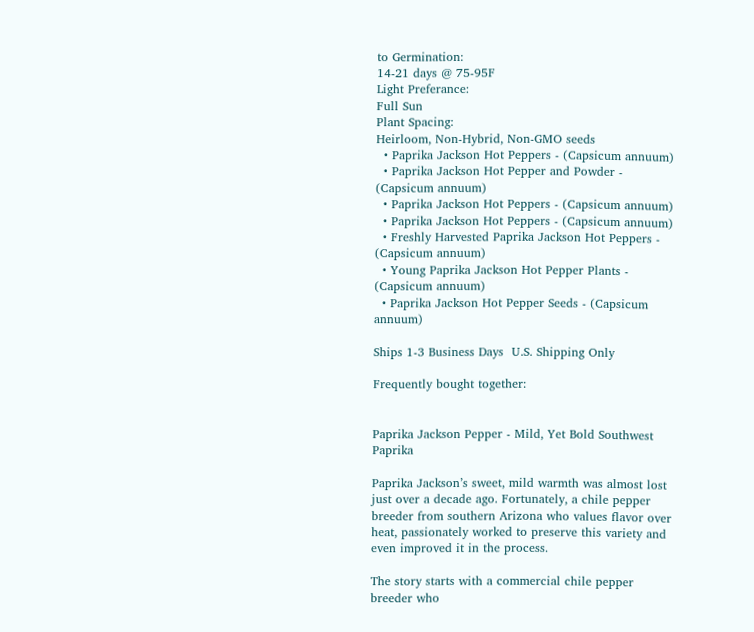to Germination:
14-21 days @ 75-95F
Light Preferance:
Full Sun
Plant Spacing:
Heirloom, Non-Hybrid, Non-GMO seeds
  • Paprika Jackson Hot Peppers - (Capsicum annuum)
  • Paprika Jackson Hot Pepper and Powder - (Capsicum annuum)
  • Paprika Jackson Hot Peppers - (Capsicum annuum)
  • Paprika Jackson Hot Peppers - (Capsicum annuum)
  • Freshly Harvested Paprika Jackson Hot Peppers - (Capsicum annuum)
  • Young Paprika Jackson Hot Pepper Plants - (Capsicum annuum)
  • Paprika Jackson Hot Pepper Seeds - (Capsicum annuum)

Ships 1-3 Business Days  U.S. Shipping Only

Frequently bought together:


Paprika Jackson Pepper - Mild, Yet Bold Southwest Paprika

Paprika Jackson’s sweet, mild warmth was almost lost just over a decade ago. Fortunately, a chile pepper breeder from southern Arizona who values flavor over heat, passionately worked to preserve this variety and even improved it in the process.

The story starts with a commercial chile pepper breeder who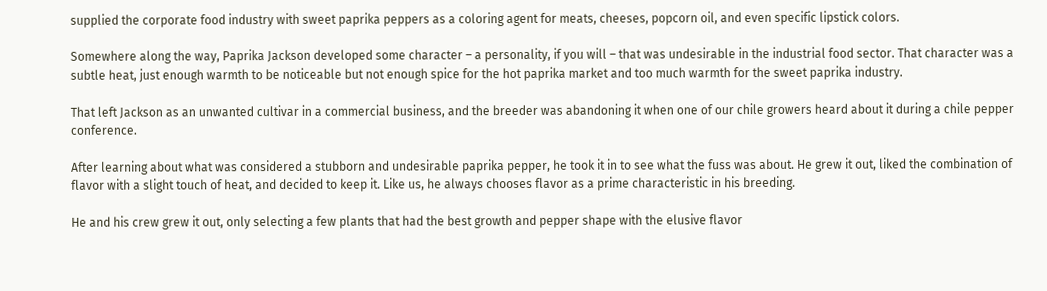supplied the corporate food industry with sweet paprika peppers as a coloring agent for meats, cheeses, popcorn oil, and even specific lipstick colors.

Somewhere along the way, Paprika Jackson developed some character – a personality, if you will – that was undesirable in the industrial food sector. That character was a subtle heat, just enough warmth to be noticeable but not enough spice for the hot paprika market and too much warmth for the sweet paprika industry.

That left Jackson as an unwanted cultivar in a commercial business, and the breeder was abandoning it when one of our chile growers heard about it during a chile pepper conference.

After learning about what was considered a stubborn and undesirable paprika pepper, he took it in to see what the fuss was about. He grew it out, liked the combination of flavor with a slight touch of heat, and decided to keep it. Like us, he always chooses flavor as a prime characteristic in his breeding.

He and his crew grew it out, only selecting a few plants that had the best growth and pepper shape with the elusive flavor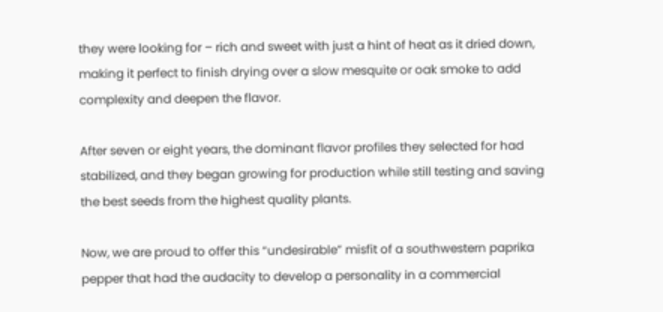they were looking for – rich and sweet with just a hint of heat as it dried down, making it perfect to finish drying over a slow mesquite or oak smoke to add complexity and deepen the flavor.

After seven or eight years, the dominant flavor profiles they selected for had stabilized, and they began growing for production while still testing and saving the best seeds from the highest quality plants.

Now, we are proud to offer this “undesirable” misfit of a southwestern paprika pepper that had the audacity to develop a personality in a commercial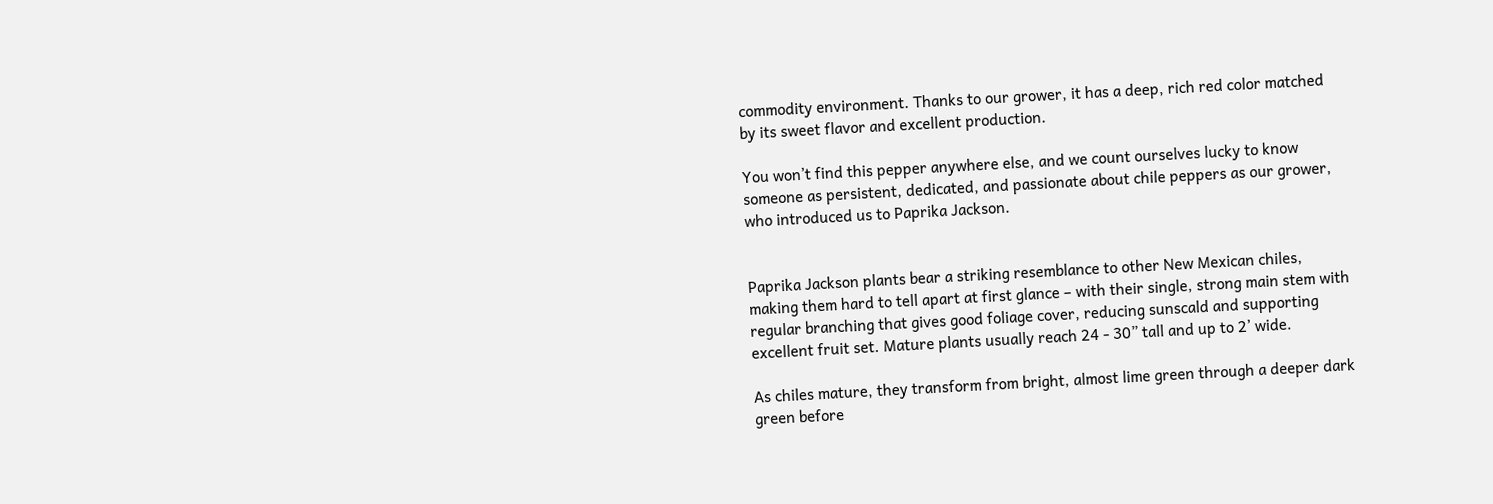commodity environment. Thanks to our grower, it has a deep, rich red color matched by its sweet flavor and excellent production.

You won’t find this pepper anywhere else, and we count ourselves lucky to know someone as persistent, dedicated, and passionate about chile peppers as our grower, who introduced us to Paprika Jackson.


Paprika Jackson plants bear a striking resemblance to other New Mexican chiles, making them hard to tell apart at first glance – with their single, strong main stem with regular branching that gives good foliage cover, reducing sunscald and supporting excellent fruit set. Mature plants usually reach 24 - 30” tall and up to 2’ wide.

As chiles mature, they transform from bright, almost lime green through a deeper dark green before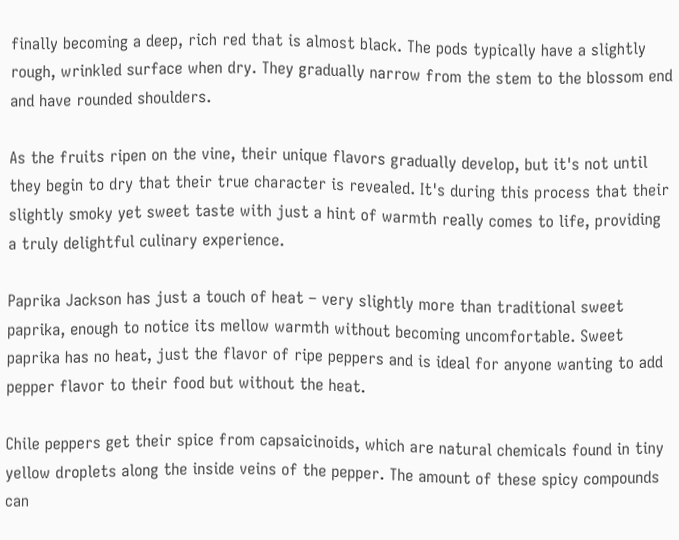finally becoming a deep, rich red that is almost black. The pods typically have a slightly rough, wrinkled surface when dry. They gradually narrow from the stem to the blossom end and have rounded shoulders.

As the fruits ripen on the vine, their unique flavors gradually develop, but it's not until they begin to dry that their true character is revealed. It's during this process that their slightly smoky yet sweet taste with just a hint of warmth really comes to life, providing a truly delightful culinary experience.

Paprika Jackson has just a touch of heat – very slightly more than traditional sweet paprika, enough to notice its mellow warmth without becoming uncomfortable. Sweet paprika has no heat, just the flavor of ripe peppers and is ideal for anyone wanting to add pepper flavor to their food but without the heat.

Chile peppers get their spice from capsaicinoids, which are natural chemicals found in tiny yellow droplets along the inside veins of the pepper. The amount of these spicy compounds can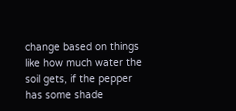change based on things like how much water the soil gets, if the pepper has some shade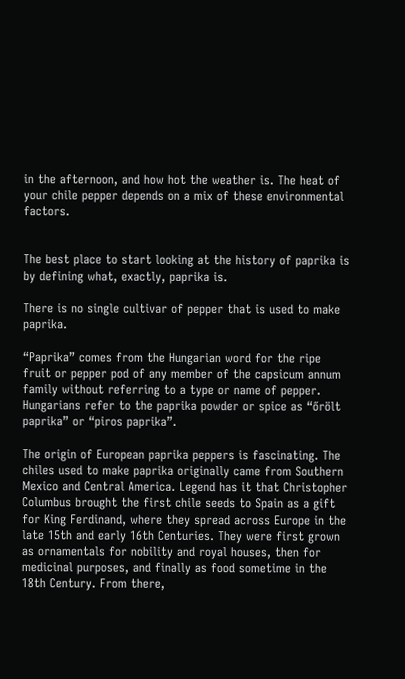in the afternoon, and how hot the weather is. The heat of your chile pepper depends on a mix of these environmental factors.


The best place to start looking at the history of paprika is by defining what, exactly, paprika is.

There is no single cultivar of pepper that is used to make paprika.

“Paprika” comes from the Hungarian word for the ripe fruit or pepper pod of any member of the capsicum annum family without referring to a type or name of pepper. Hungarians refer to the paprika powder or spice as “őrölt paprika” or “piros paprika”.

The origin of European paprika peppers is fascinating. The chiles used to make paprika originally came from Southern Mexico and Central America. Legend has it that Christopher Columbus brought the first chile seeds to Spain as a gift for King Ferdinand, where they spread across Europe in the late 15th and early 16th Centuries. They were first grown as ornamentals for nobility and royal houses, then for medicinal purposes, and finally as food sometime in the 18th Century. From there,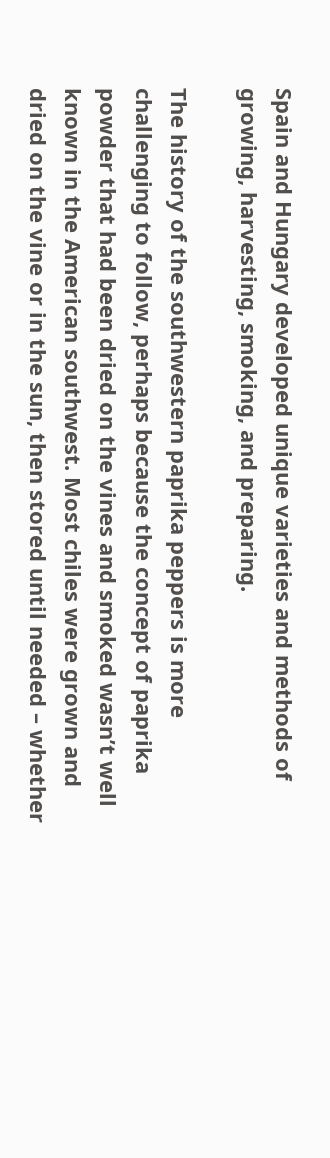Spain and Hungary developed unique varieties and methods of growing, harvesting, smoking, and preparing.

The history of the southwestern paprika peppers is more challenging to follow, perhaps because the concept of paprika powder that had been dried on the vines and smoked wasn’t well known in the American southwest. Most chiles were grown and dried on the vine or in the sun, then stored until needed – whether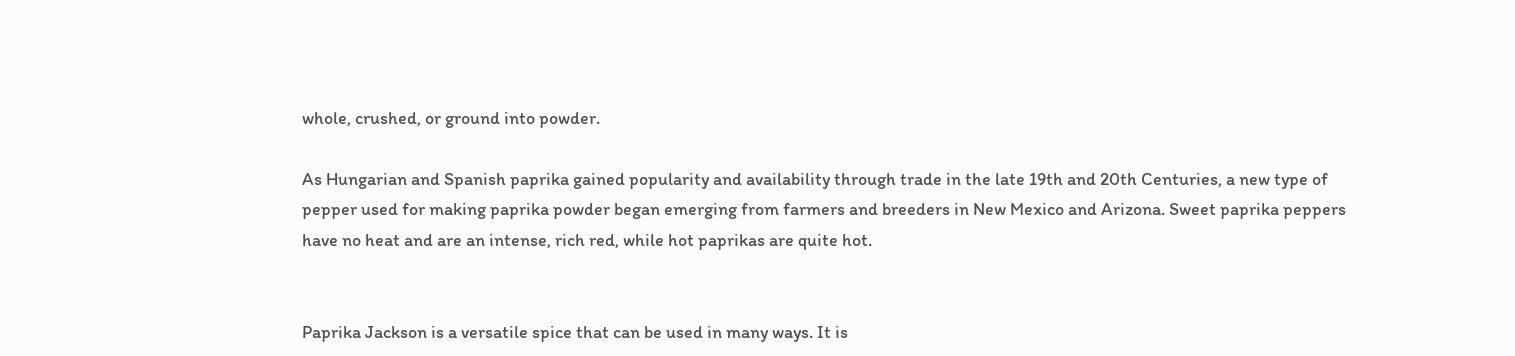whole, crushed, or ground into powder.

As Hungarian and Spanish paprika gained popularity and availability through trade in the late 19th and 20th Centuries, a new type of pepper used for making paprika powder began emerging from farmers and breeders in New Mexico and Arizona. Sweet paprika peppers have no heat and are an intense, rich red, while hot paprikas are quite hot.


Paprika Jackson is a versatile spice that can be used in many ways. It is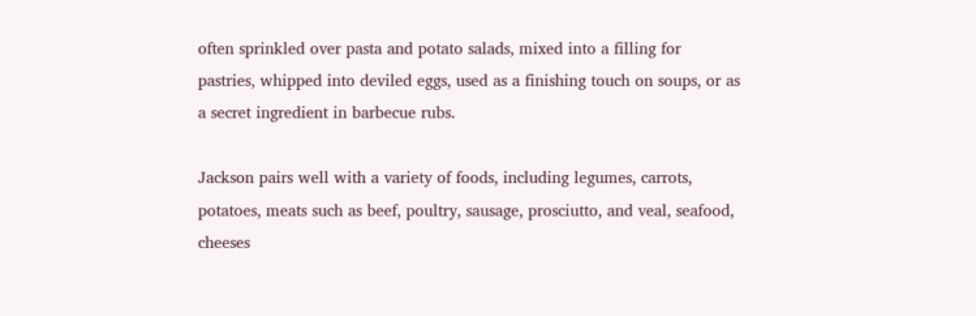often sprinkled over pasta and potato salads, mixed into a filling for pastries, whipped into deviled eggs, used as a finishing touch on soups, or as a secret ingredient in barbecue rubs.

Jackson pairs well with a variety of foods, including legumes, carrots, potatoes, meats such as beef, poultry, sausage, prosciutto, and veal, seafood, cheeses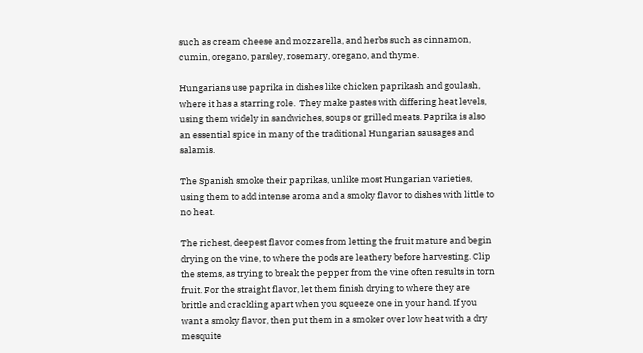such as cream cheese and mozzarella, and herbs such as cinnamon, cumin, oregano, parsley, rosemary, oregano, and thyme.

Hungarians use paprika in dishes like chicken paprikash and goulash, where it has a starring role.  They make pastes with differing heat levels, using them widely in sandwiches, soups or grilled meats. Paprika is also an essential spice in many of the traditional Hungarian sausages and salamis.

The Spanish smoke their paprikas, unlike most Hungarian varieties, using them to add intense aroma and a smoky flavor to dishes with little to no heat.

The richest, deepest flavor comes from letting the fruit mature and begin drying on the vine, to where the pods are leathery before harvesting. Clip the stems, as trying to break the pepper from the vine often results in torn fruit. For the straight flavor, let them finish drying to where they are brittle and crackling apart when you squeeze one in your hand. If you want a smoky flavor, then put them in a smoker over low heat with a dry mesquite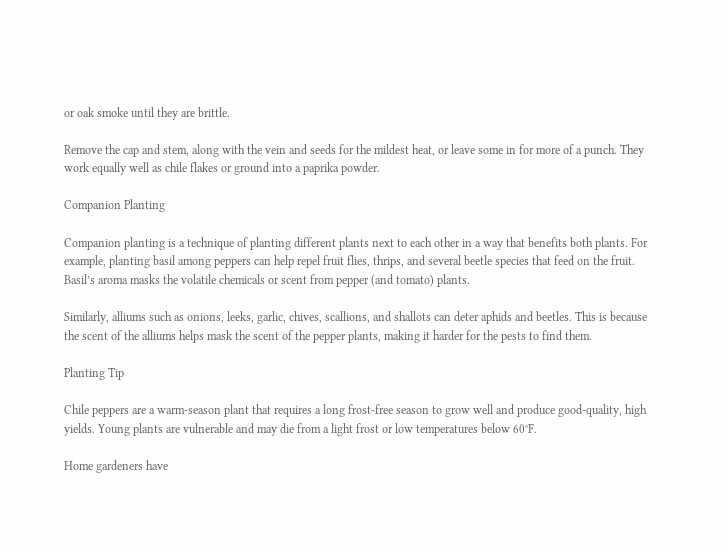or oak smoke until they are brittle.

Remove the cap and stem, along with the vein and seeds for the mildest heat, or leave some in for more of a punch. They work equally well as chile flakes or ground into a paprika powder.

Companion Planting

Companion planting is a technique of planting different plants next to each other in a way that benefits both plants. For example, planting basil among peppers can help repel fruit flies, thrips, and several beetle species that feed on the fruit. Basil’s aroma masks the volatile chemicals or scent from pepper (and tomato) plants.

Similarly, alliums such as onions, leeks, garlic, chives, scallions, and shallots can deter aphids and beetles. This is because the scent of the alliums helps mask the scent of the pepper plants, making it harder for the pests to find them.

Planting Tip

Chile peppers are a warm-season plant that requires a long frost-free season to grow well and produce good-quality, high yields. Young plants are vulnerable and may die from a light frost or low temperatures below 60°F.

Home gardeners have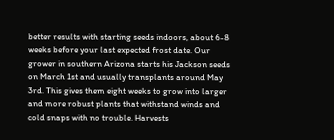better results with starting seeds indoors, about 6-8 weeks before your last expected frost date. Our grower in southern Arizona starts his Jackson seeds on March 1st and usually transplants around May 3rd. This gives them eight weeks to grow into larger and more robust plants that withstand winds and cold snaps with no trouble. Harvests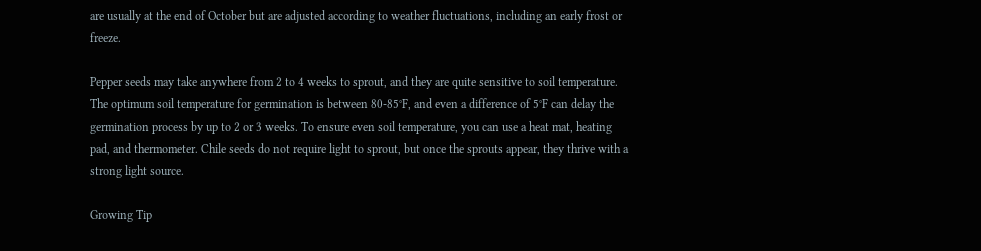are usually at the end of October but are adjusted according to weather fluctuations, including an early frost or freeze.

Pepper seeds may take anywhere from 2 to 4 weeks to sprout, and they are quite sensitive to soil temperature. The optimum soil temperature for germination is between 80-85°F, and even a difference of 5°F can delay the germination process by up to 2 or 3 weeks. To ensure even soil temperature, you can use a heat mat, heating pad, and thermometer. Chile seeds do not require light to sprout, but once the sprouts appear, they thrive with a strong light source.

Growing Tip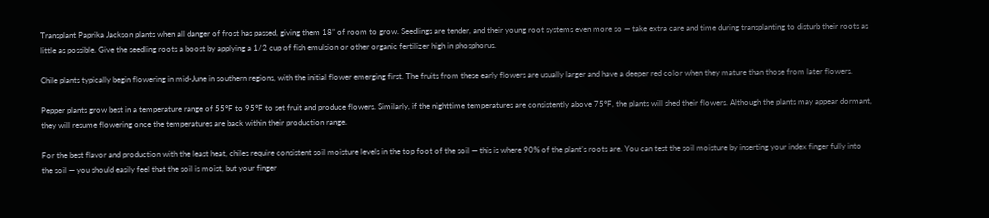Transplant Paprika Jackson plants when all danger of frost has passed, giving them 18” of room to grow. Seedlings are tender, and their young root systems even more so — take extra care and time during transplanting to disturb their roots as little as possible. Give the seedling roots a boost by applying a 1/2 cup of fish emulsion or other organic fertilizer high in phosphorus.

Chile plants typically begin flowering in mid-June in southern regions, with the initial flower emerging first. The fruits from these early flowers are usually larger and have a deeper red color when they mature than those from later flowers.

Pepper plants grow best in a temperature range of 55°F to 95°F to set fruit and produce flowers. Similarly, if the nighttime temperatures are consistently above 75°F, the plants will shed their flowers. Although the plants may appear dormant, they will resume flowering once the temperatures are back within their production range.

For the best flavor and production with the least heat, chiles require consistent soil moisture levels in the top foot of the soil — this is where 90% of the plant’s roots are. You can test the soil moisture by inserting your index finger fully into the soil — you should easily feel that the soil is moist, but your finger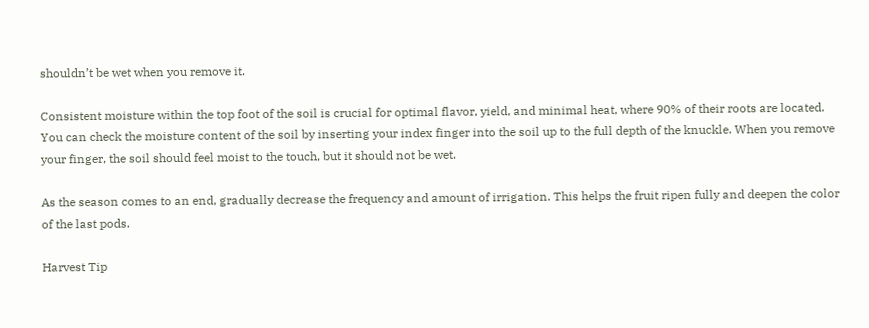shouldn’t be wet when you remove it.

Consistent moisture within the top foot of the soil is crucial for optimal flavor, yield, and minimal heat, where 90% of their roots are located. You can check the moisture content of the soil by inserting your index finger into the soil up to the full depth of the knuckle. When you remove your finger, the soil should feel moist to the touch, but it should not be wet.

As the season comes to an end, gradually decrease the frequency and amount of irrigation. This helps the fruit ripen fully and deepen the color of the last pods.

Harvest Tip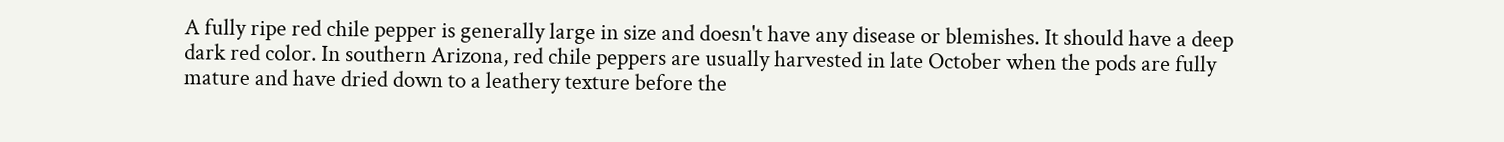A fully ripe red chile pepper is generally large in size and doesn't have any disease or blemishes. It should have a deep dark red color. In southern Arizona, red chile peppers are usually harvested in late October when the pods are fully mature and have dried down to a leathery texture before the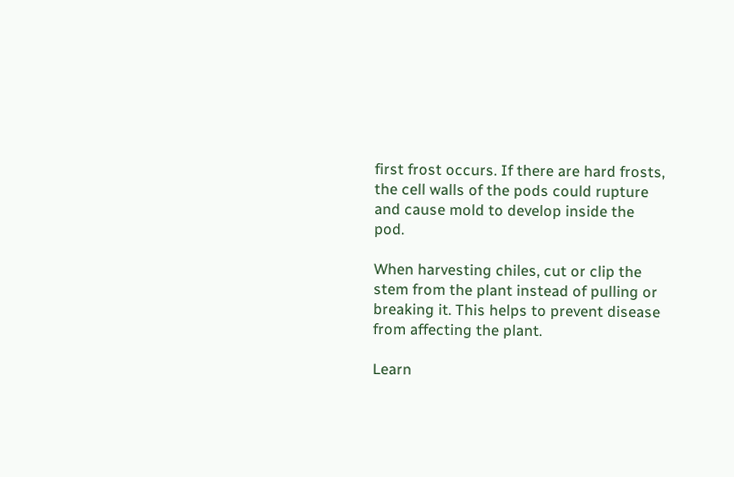first frost occurs. If there are hard frosts, the cell walls of the pods could rupture and cause mold to develop inside the pod.

When harvesting chiles, cut or clip the stem from the plant instead of pulling or breaking it. This helps to prevent disease from affecting the plant.

Learn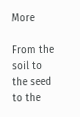More

From the soil to the seed to the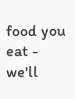food you eat - we'll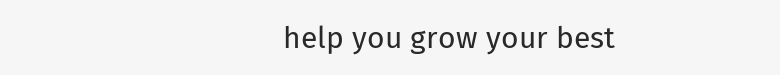help you grow your best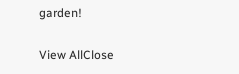garden!

View AllClose